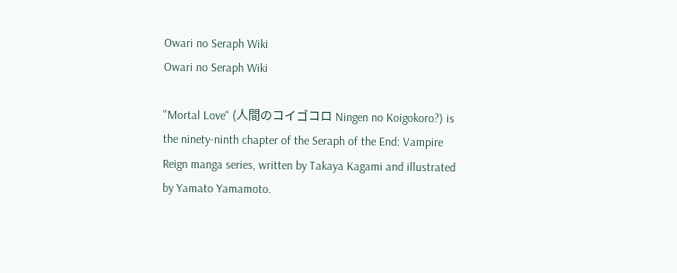Owari no Seraph Wiki
Owari no Seraph Wiki

"Mortal Love" (人間のコイゴコロ Ningen no Koigokoro?) is the ninety-ninth chapter of the Seraph of the End: Vampire Reign manga series, written by Takaya Kagami and illustrated by Yamato Yamamoto.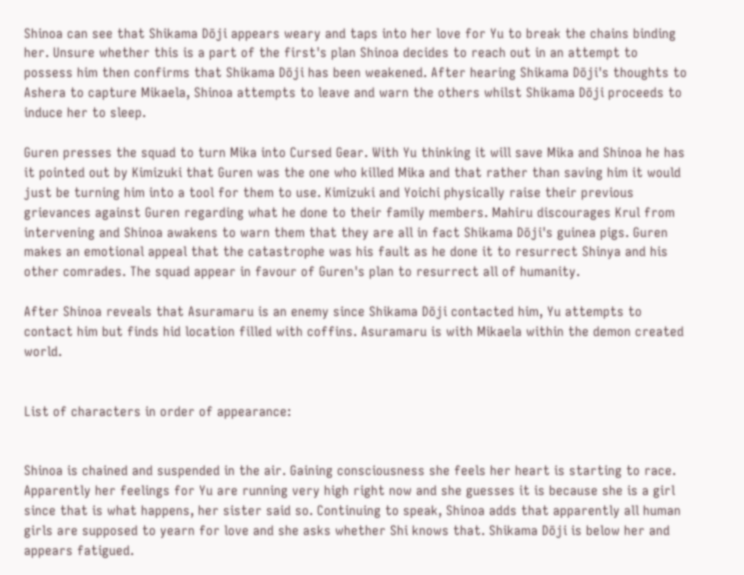Shinoa can see that Shikama Dōji appears weary and taps into her love for Yu to break the chains binding her. Unsure whether this is a part of the first's plan Shinoa decides to reach out in an attempt to possess him then confirms that Shikama Dōji has been weakened. After hearing Shikama Dōji's thoughts to Ashera to capture Mikaela, Shinoa attempts to leave and warn the others whilst Shikama Dōji proceeds to induce her to sleep.

Guren presses the squad to turn Mika into Cursed Gear. With Yu thinking it will save Mika and Shinoa he has it pointed out by Kimizuki that Guren was the one who killed Mika and that rather than saving him it would just be turning him into a tool for them to use. Kimizuki and Yoichi physically raise their previous grievances against Guren regarding what he done to their family members. Mahiru discourages Krul from intervening and Shinoa awakens to warn them that they are all in fact Shikama Dōji's guinea pigs. Guren makes an emotional appeal that the catastrophe was his fault as he done it to resurrect Shinya and his other comrades. The squad appear in favour of Guren's plan to resurrect all of humanity.

After Shinoa reveals that Asuramaru is an enemy since Shikama Dōji contacted him, Yu attempts to contact him but finds hid location filled with coffins. Asuramaru is with Mikaela within the demon created world.


List of characters in order of appearance:


Shinoa is chained and suspended in the air. Gaining consciousness she feels her heart is starting to race. Apparently her feelings for Yu are running very high right now and she guesses it is because she is a girl since that is what happens, her sister said so. Continuing to speak, Shinoa adds that apparently all human girls are supposed to yearn for love and she asks whether Shi knows that. Shikama Dōji is below her and appears fatigued.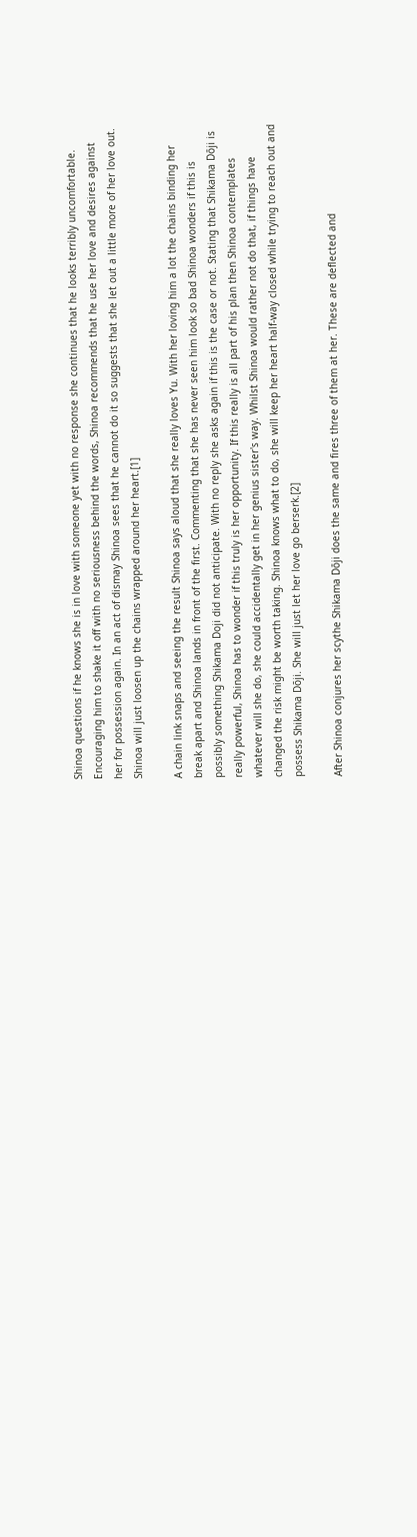Shinoa questions if he knows she is in love with someone yet with no response she continues that he looks terribly uncomfortable. Encouraging him to shake it off with no seriousness behind the words, Shinoa recommends that he use her love and desires against her for possession again. In an act of dismay Shinoa sees that he cannot do it so suggests that she let out a little more of her love out. Shinoa will just loosen up the chains wrapped around her heart.[1]

A chain link snaps and seeing the result Shinoa says aloud that she really loves Yu. With her loving him a lot the chains binding her break apart and Shinoa lands in front of the first. Commenting that she has never seen him look so bad Shinoa wonders if this is possibly something Shikama Doji did not anticipate. With no reply she asks again if this is the case or not. Stating that Shikama Dōji is really powerful, Shinoa has to wonder if this truly is her opportunity. If this really is all part of his plan then Shinoa contemplates whatever will she do, she could accidentally get in her genius sister's way. Whilst Shinoa would rather not do that, if things have changed the risk might be worth taking. Shinoa knows what to do, she will keep her heart half-way closed while trying to reach out and possess Shikama Dōji. She will just let her love go berserk.[2]

After Shinoa conjures her scythe Shikama Dōji does the same and fires three of them at her. These are deflected and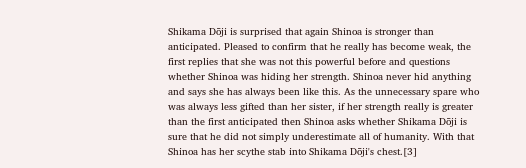Shikama Dōji is surprised that again Shinoa is stronger than anticipated. Pleased to confirm that he really has become weak, the first replies that she was not this powerful before and questions whether Shinoa was hiding her strength. Shinoa never hid anything and says she has always been like this. As the unnecessary spare who was always less gifted than her sister, if her strength really is greater than the first anticipated then Shinoa asks whether Shikama Dōji is sure that he did not simply underestimate all of humanity. With that Shinoa has her scythe stab into Shikama Dōji's chest.[3]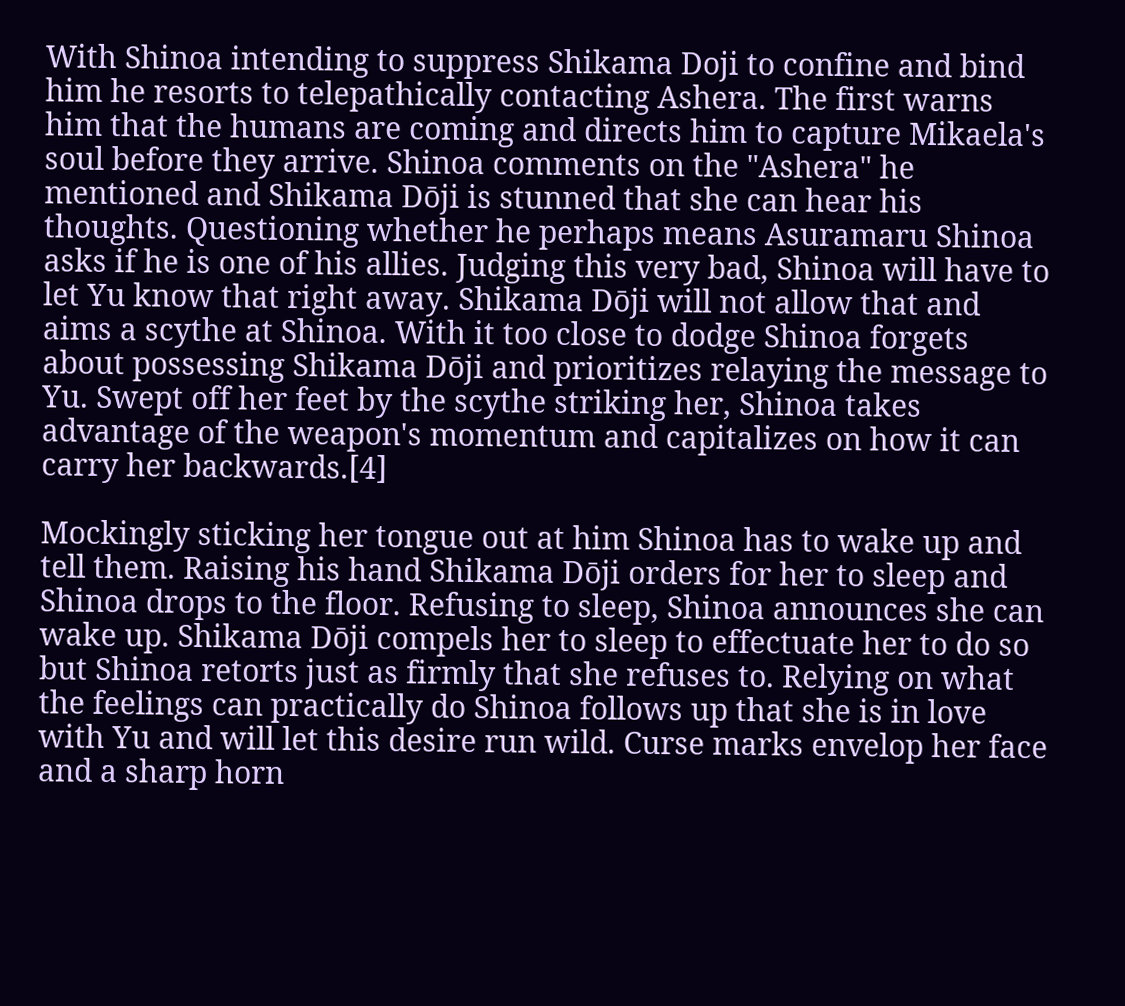With Shinoa intending to suppress Shikama Doji to confine and bind him he resorts to telepathically contacting Ashera. The first warns him that the humans are coming and directs him to capture Mikaela's soul before they arrive. Shinoa comments on the "Ashera" he mentioned and Shikama Dōji is stunned that she can hear his thoughts. Questioning whether he perhaps means Asuramaru Shinoa asks if he is one of his allies. Judging this very bad, Shinoa will have to let Yu know that right away. Shikama Dōji will not allow that and aims a scythe at Shinoa. With it too close to dodge Shinoa forgets about possessing Shikama Dōji and prioritizes relaying the message to Yu. Swept off her feet by the scythe striking her, Shinoa takes advantage of the weapon's momentum and capitalizes on how it can carry her backwards.[4]

Mockingly sticking her tongue out at him Shinoa has to wake up and tell them. Raising his hand Shikama Dōji orders for her to sleep and Shinoa drops to the floor. Refusing to sleep, Shinoa announces she can wake up. Shikama Dōji compels her to sleep to effectuate her to do so but Shinoa retorts just as firmly that she refuses to. Relying on what the feelings can practically do Shinoa follows up that she is in love with Yu and will let this desire run wild. Curse marks envelop her face and a sharp horn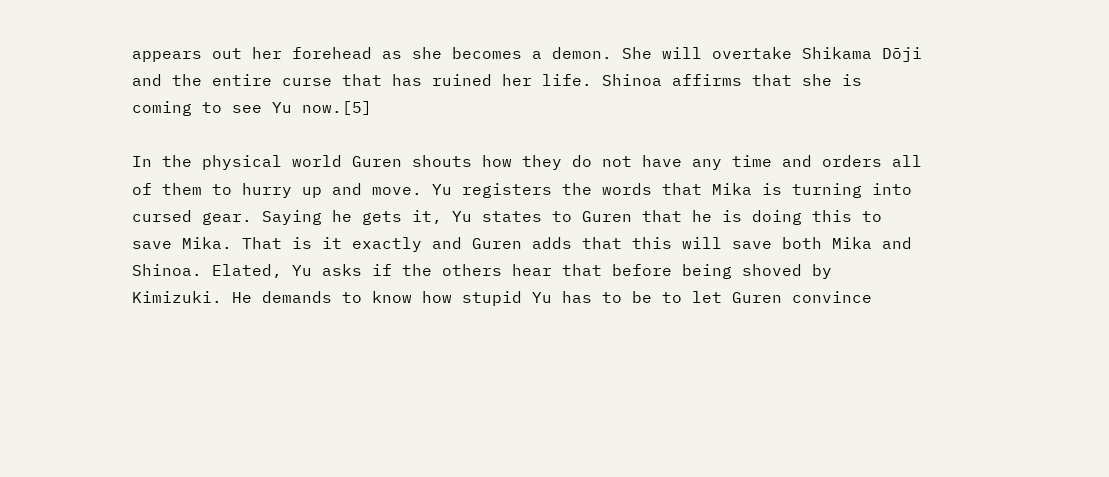appears out her forehead as she becomes a demon. She will overtake Shikama Dōji and the entire curse that has ruined her life. Shinoa affirms that she is coming to see Yu now.[5]

In the physical world Guren shouts how they do not have any time and orders all of them to hurry up and move. Yu registers the words that Mika is turning into cursed gear. Saying he gets it, Yu states to Guren that he is doing this to save Mika. That is it exactly and Guren adds that this will save both Mika and Shinoa. Elated, Yu asks if the others hear that before being shoved by Kimizuki. He demands to know how stupid Yu has to be to let Guren convince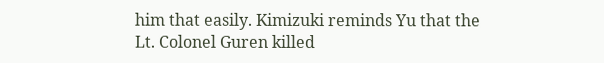him that easily. Kimizuki reminds Yu that the Lt. Colonel Guren killed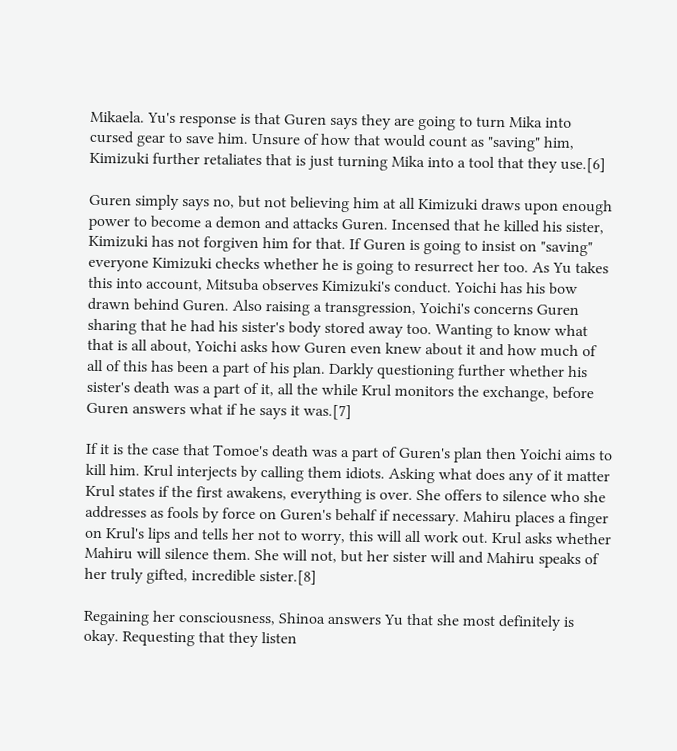Mikaela. Yu's response is that Guren says they are going to turn Mika into cursed gear to save him. Unsure of how that would count as "saving" him, Kimizuki further retaliates that is just turning Mika into a tool that they use.[6]

Guren simply says no, but not believing him at all Kimizuki draws upon enough power to become a demon and attacks Guren. Incensed that he killed his sister, Kimizuki has not forgiven him for that. If Guren is going to insist on "saving" everyone Kimizuki checks whether he is going to resurrect her too. As Yu takes this into account, Mitsuba observes Kimizuki's conduct. Yoichi has his bow drawn behind Guren. Also raising a transgression, Yoichi's concerns Guren sharing that he had his sister's body stored away too. Wanting to know what that is all about, Yoichi asks how Guren even knew about it and how much of all of this has been a part of his plan. Darkly questioning further whether his sister's death was a part of it, all the while Krul monitors the exchange, before Guren answers what if he says it was.[7]

If it is the case that Tomoe's death was a part of Guren's plan then Yoichi aims to kill him. Krul interjects by calling them idiots. Asking what does any of it matter Krul states if the first awakens, everything is over. She offers to silence who she addresses as fools by force on Guren's behalf if necessary. Mahiru places a finger on Krul's lips and tells her not to worry, this will all work out. Krul asks whether Mahiru will silence them. She will not, but her sister will and Mahiru speaks of her truly gifted, incredible sister.[8]

Regaining her consciousness, Shinoa answers Yu that she most definitely is okay. Requesting that they listen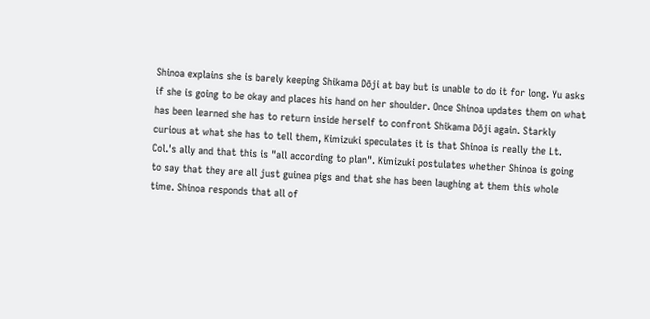Shinoa explains she is barely keeping Shikama Dōji at bay but is unable to do it for long. Yu asks if she is going to be okay and places his hand on her shoulder. Once Shinoa updates them on what has been learned she has to return inside herself to confront Shikama Dōji again. Starkly curious at what she has to tell them, Kimizuki speculates it is that Shinoa is really the Lt. Col.'s ally and that this is "all according to plan". Kimizuki postulates whether Shinoa is going to say that they are all just guinea pigs and that she has been laughing at them this whole time. Shinoa responds that all of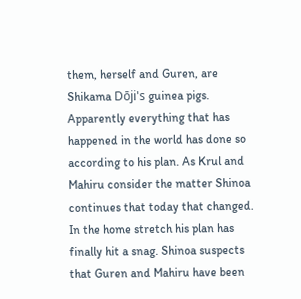them, herself and Guren, are Shikama Dōji's guinea pigs. Apparently everything that has happened in the world has done so according to his plan. As Krul and Mahiru consider the matter Shinoa continues that today that changed. In the home stretch his plan has finally hit a snag. Shinoa suspects that Guren and Mahiru have been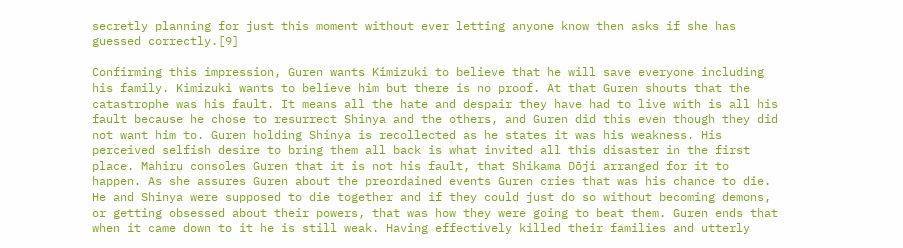secretly planning for just this moment without ever letting anyone know then asks if she has guessed correctly.[9]

Confirming this impression, Guren wants Kimizuki to believe that he will save everyone including his family. Kimizuki wants to believe him but there is no proof. At that Guren shouts that the catastrophe was his fault. It means all the hate and despair they have had to live with is all his fault because he chose to resurrect Shinya and the others, and Guren did this even though they did not want him to. Guren holding Shinya is recollected as he states it was his weakness. His perceived selfish desire to bring them all back is what invited all this disaster in the first place. Mahiru consoles Guren that it is not his fault, that Shikama Dōji arranged for it to happen. As she assures Guren about the preordained events Guren cries that was his chance to die. He and Shinya were supposed to die together and if they could just do so without becoming demons, or getting obsessed about their powers, that was how they were going to beat them. Guren ends that when it came down to it he is still weak. Having effectively killed their families and utterly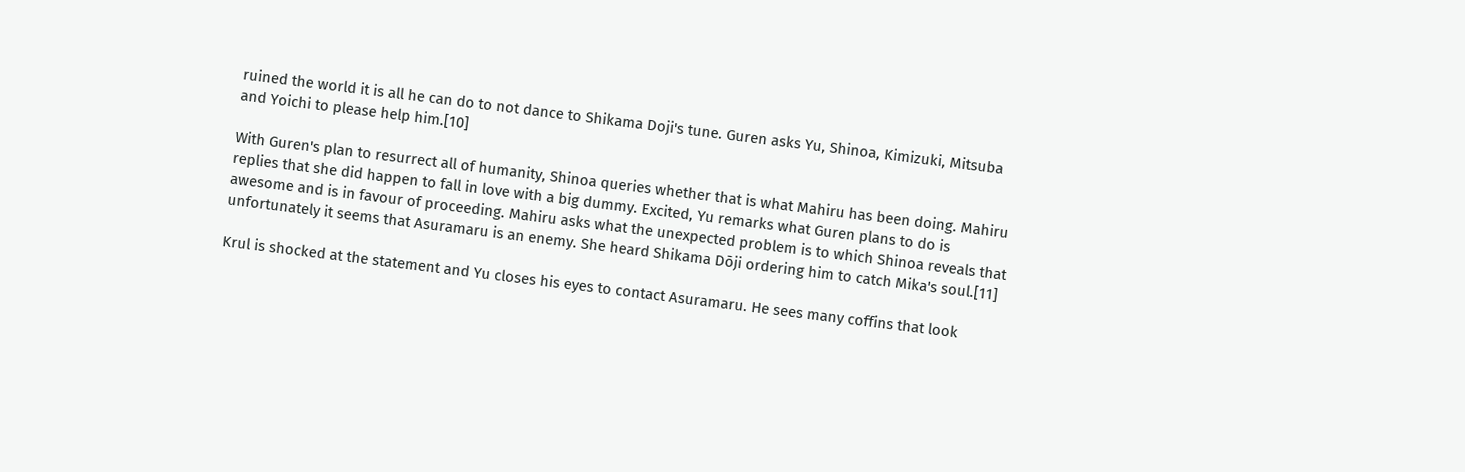ruined the world it is all he can do to not dance to Shikama Doji's tune. Guren asks Yu, Shinoa, Kimizuki, Mitsuba and Yoichi to please help him.[10]

With Guren's plan to resurrect all of humanity, Shinoa queries whether that is what Mahiru has been doing. Mahiru replies that she did happen to fall in love with a big dummy. Excited, Yu remarks what Guren plans to do is awesome and is in favour of proceeding. Mahiru asks what the unexpected problem is to which Shinoa reveals that unfortunately it seems that Asuramaru is an enemy. She heard Shikama Dōji ordering him to catch Mika's soul.[11]

Krul is shocked at the statement and Yu closes his eyes to contact Asuramaru. He sees many coffins that look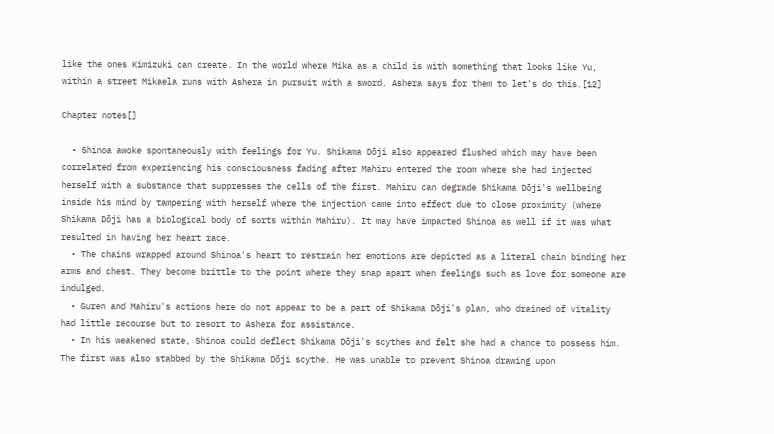like the ones Kimizuki can create. In the world where Mika as a child is with something that looks like Yu, within a street Mikaela runs with Ashera in pursuit with a sword. Ashera says for them to let's do this.[12]

Chapter notes[]

  • Shinoa awoke spontaneously with feelings for Yu. Shikama Dōji also appeared flushed which may have been correlated from experiencing his consciousness fading after Mahiru entered the room where she had injected herself with a substance that suppresses the cells of the first. Mahiru can degrade Shikama Dōji's wellbeing inside his mind by tampering with herself where the injection came into effect due to close proximity (where Shikama Dōji has a biological body of sorts within Mahiru). It may have impacted Shinoa as well if it was what resulted in having her heart race.
  • The chains wrapped around Shinoa's heart to restrain her emotions are depicted as a literal chain binding her arms and chest. They become brittle to the point where they snap apart when feelings such as love for someone are indulged.
  • Guren and Mahiru's actions here do not appear to be a part of Shikama Dōji's plan, who drained of vitality had little recourse but to resort to Ashera for assistance.
  • In his weakened state, Shinoa could deflect Shikama Dōji's scythes and felt she had a chance to possess him. The first was also stabbed by the Shikama Dōji scythe. He was unable to prevent Shinoa drawing upon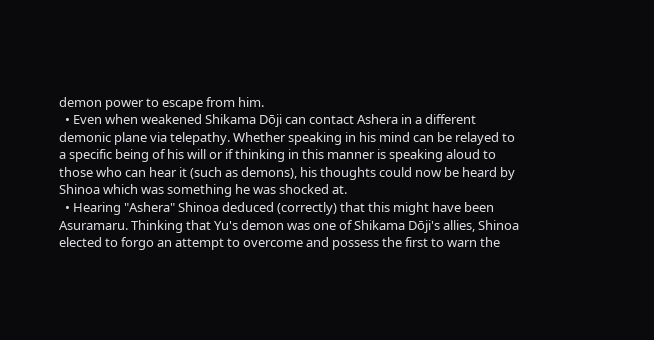demon power to escape from him.
  • Even when weakened Shikama Dōji can contact Ashera in a different demonic plane via telepathy. Whether speaking in his mind can be relayed to a specific being of his will or if thinking in this manner is speaking aloud to those who can hear it (such as demons), his thoughts could now be heard by Shinoa which was something he was shocked at.
  • Hearing "Ashera" Shinoa deduced (correctly) that this might have been Asuramaru. Thinking that Yu's demon was one of Shikama Dōji's allies, Shinoa elected to forgo an attempt to overcome and possess the first to warn the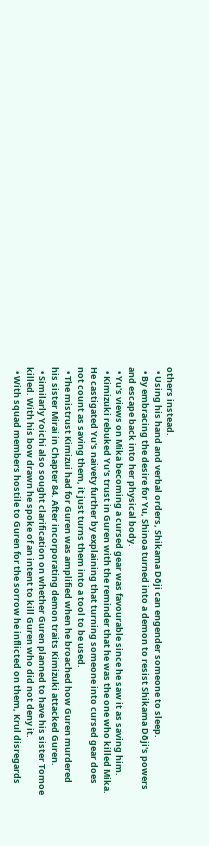others instead.
  • Using his hand and verbal orders, Shikama Dōji can engender someone to sleep.
  • By embracing the desire for Yu, Shinoa turned into a demon to resist Shikama Dōji's powers and escape back into her physical body.
  • Yu's views on Mika becoming a cursed gear was favourable since he saw it as saving him.
  • Kimizuki rebuked Yu's trust in Guren with the reminder that he was the one who killed Mika. He castigated Yu's naivety further by explaining that turning someone into cursed gear does not count as saving them, it just turns them into a tool to be used.
  • The mistrust Kimizui had for Guren was amplified when he broached how Guren murdered his sister Mirai in Chapter 84. After incorporating demon traits Kimizuki attacked Guren.
  • Similarly Yoichi also sought clarification on whether Guren planned to have his sister Tomoe killed. With his bow drawn he spoke of an intent to kill Guren who did not deny it.
  • With squad members hostile to Guren for the sorrow he inflicted on them, Krul disregards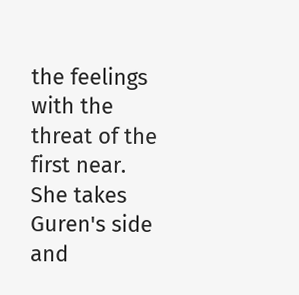the feelings with the threat of the first near. She takes Guren's side and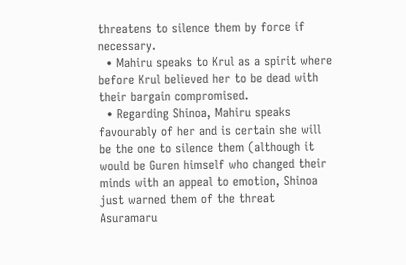threatens to silence them by force if necessary.
  • Mahiru speaks to Krul as a spirit where before Krul believed her to be dead with their bargain compromised.
  • Regarding Shinoa, Mahiru speaks favourably of her and is certain she will be the one to silence them (although it would be Guren himself who changed their minds with an appeal to emotion, Shinoa just warned them of the threat Asuramaru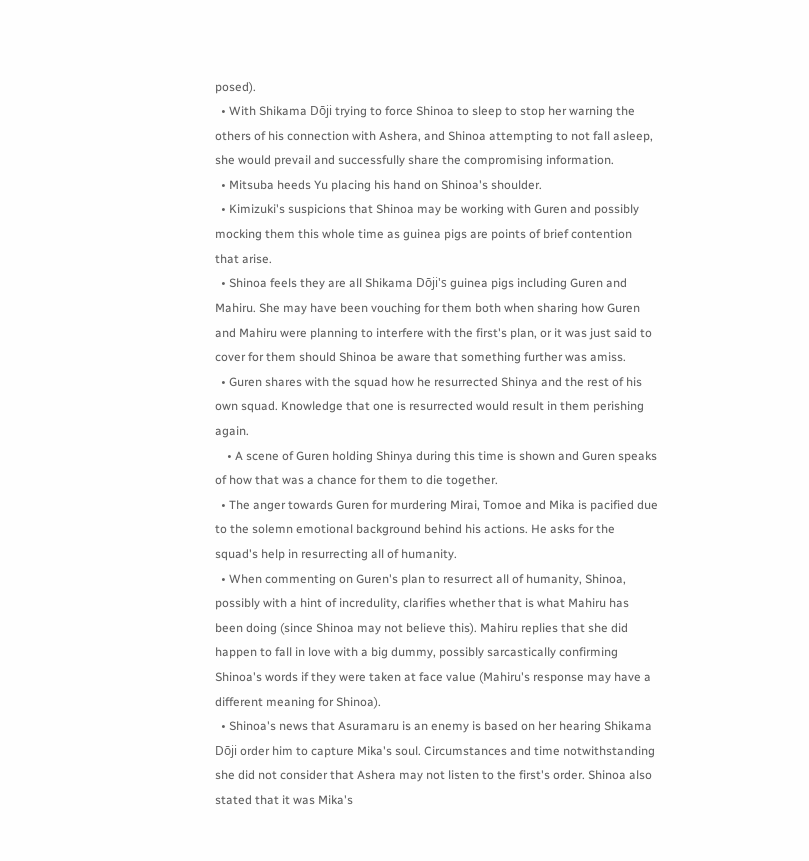posed).
  • With Shikama Dōji trying to force Shinoa to sleep to stop her warning the others of his connection with Ashera, and Shinoa attempting to not fall asleep, she would prevail and successfully share the compromising information.
  • Mitsuba heeds Yu placing his hand on Shinoa's shoulder.
  • Kimizuki's suspicions that Shinoa may be working with Guren and possibly mocking them this whole time as guinea pigs are points of brief contention that arise.
  • Shinoa feels they are all Shikama Dōji's guinea pigs including Guren and Mahiru. She may have been vouching for them both when sharing how Guren and Mahiru were planning to interfere with the first's plan, or it was just said to cover for them should Shinoa be aware that something further was amiss.
  • Guren shares with the squad how he resurrected Shinya and the rest of his own squad. Knowledge that one is resurrected would result in them perishing again.
    • A scene of Guren holding Shinya during this time is shown and Guren speaks of how that was a chance for them to die together.
  • The anger towards Guren for murdering Mirai, Tomoe and Mika is pacified due to the solemn emotional background behind his actions. He asks for the squad's help in resurrecting all of humanity.
  • When commenting on Guren's plan to resurrect all of humanity, Shinoa, possibly with a hint of incredulity, clarifies whether that is what Mahiru has been doing (since Shinoa may not believe this). Mahiru replies that she did happen to fall in love with a big dummy, possibly sarcastically confirming Shinoa's words if they were taken at face value (Mahiru's response may have a different meaning for Shinoa).
  • Shinoa's news that Asuramaru is an enemy is based on her hearing Shikama Dōji order him to capture Mika's soul. Circumstances and time notwithstanding she did not consider that Ashera may not listen to the first's order. Shinoa also stated that it was Mika's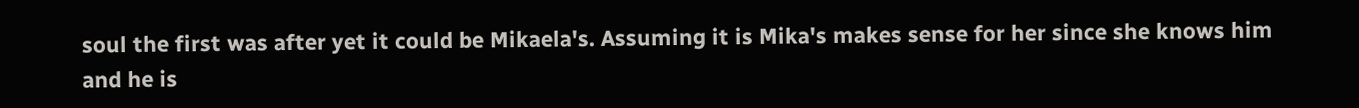soul the first was after yet it could be Mikaela's. Assuming it is Mika's makes sense for her since she knows him and he is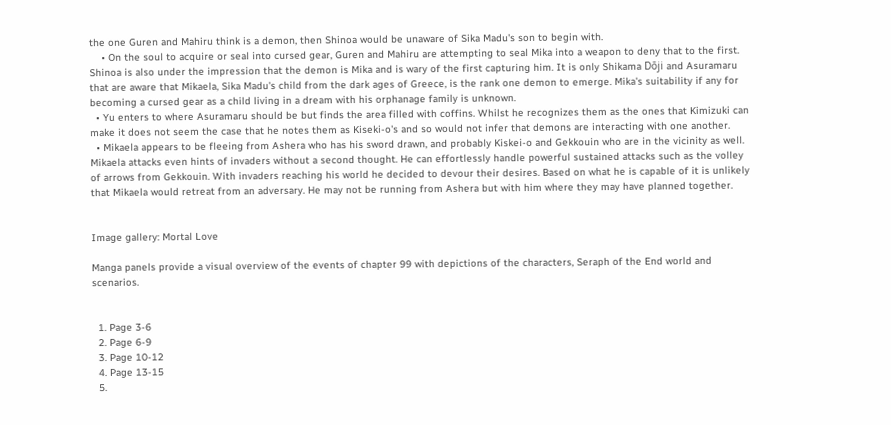the one Guren and Mahiru think is a demon, then Shinoa would be unaware of Sika Madu's son to begin with.
    • On the soul to acquire or seal into cursed gear, Guren and Mahiru are attempting to seal Mika into a weapon to deny that to the first. Shinoa is also under the impression that the demon is Mika and is wary of the first capturing him. It is only Shikama Dōji and Asuramaru that are aware that Mikaela, Sika Madu's child from the dark ages of Greece, is the rank one demon to emerge. Mika's suitability if any for becoming a cursed gear as a child living in a dream with his orphanage family is unknown.
  • Yu enters to where Asuramaru should be but finds the area filled with coffins. Whilst he recognizes them as the ones that Kimizuki can make it does not seem the case that he notes them as Kiseki-o's and so would not infer that demons are interacting with one another.
  • Mikaela appears to be fleeing from Ashera who has his sword drawn, and probably Kiskei-o and Gekkouin who are in the vicinity as well. Mikaela attacks even hints of invaders without a second thought. He can effortlessly handle powerful sustained attacks such as the volley of arrows from Gekkouin. With invaders reaching his world he decided to devour their desires. Based on what he is capable of it is unlikely that Mikaela would retreat from an adversary. He may not be running from Ashera but with him where they may have planned together.


Image gallery: Mortal Love

Manga panels provide a visual overview of the events of chapter 99 with depictions of the characters, Seraph of the End world and scenarios.


  1. Page 3-6
  2. Page 6-9
  3. Page 10-12
  4. Page 13-15
  5.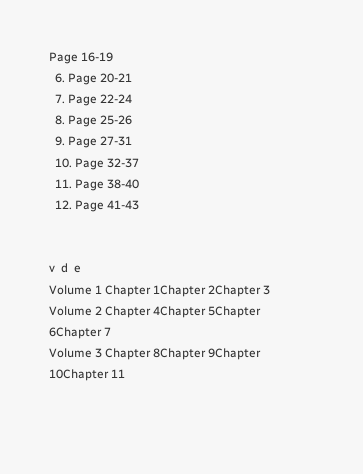Page 16-19
  6. Page 20-21
  7. Page 22-24
  8. Page 25-26
  9. Page 27-31
  10. Page 32-37
  11. Page 38-40
  12. Page 41-43


v  d  e
Volume 1 Chapter 1Chapter 2Chapter 3
Volume 2 Chapter 4Chapter 5Chapter 6Chapter 7
Volume 3 Chapter 8Chapter 9Chapter 10Chapter 11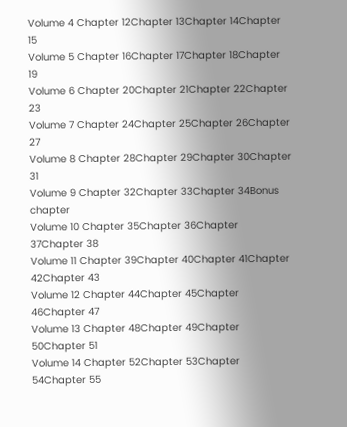Volume 4 Chapter 12Chapter 13Chapter 14Chapter 15
Volume 5 Chapter 16Chapter 17Chapter 18Chapter 19
Volume 6 Chapter 20Chapter 21Chapter 22Chapter 23
Volume 7 Chapter 24Chapter 25Chapter 26Chapter 27
Volume 8 Chapter 28Chapter 29Chapter 30Chapter 31
Volume 9 Chapter 32Chapter 33Chapter 34Bonus chapter
Volume 10 Chapter 35Chapter 36Chapter 37Chapter 38
Volume 11 Chapter 39Chapter 40Chapter 41Chapter 42Chapter 43
Volume 12 Chapter 44Chapter 45Chapter 46Chapter 47
Volume 13 Chapter 48Chapter 49Chapter 50Chapter 51
Volume 14 Chapter 52Chapter 53Chapter 54Chapter 55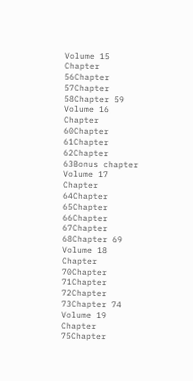Volume 15 Chapter 56Chapter 57Chapter 58Chapter 59
Volume 16 Chapter 60Chapter 61Chapter 62Chapter 63Bonus chapter
Volume 17 Chapter 64Chapter 65Chapter 66Chapter 67Chapter 68Chapter 69
Volume 18 Chapter 70Chapter 71Chapter 72Chapter 73Chapter 74
Volume 19 Chapter 75Chapter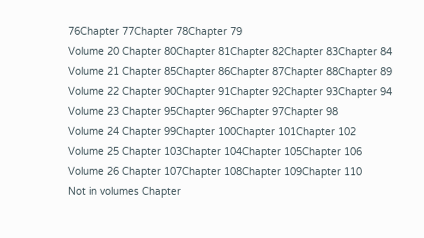76Chapter 77Chapter 78Chapter 79
Volume 20 Chapter 80Chapter 81Chapter 82Chapter 83Chapter 84
Volume 21 Chapter 85Chapter 86Chapter 87Chapter 88Chapter 89
Volume 22 Chapter 90Chapter 91Chapter 92Chapter 93Chapter 94
Volume 23 Chapter 95Chapter 96Chapter 97Chapter 98
Volume 24 Chapter 99Chapter 100Chapter 101Chapter 102
Volume 25 Chapter 103Chapter 104Chapter 105Chapter 106
Volume 26 Chapter 107Chapter 108Chapter 109Chapter 110
Not in volumes Chapter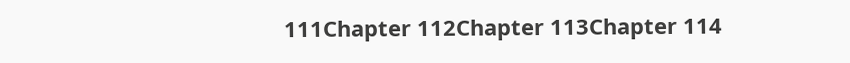111Chapter 112Chapter 113Chapter 114